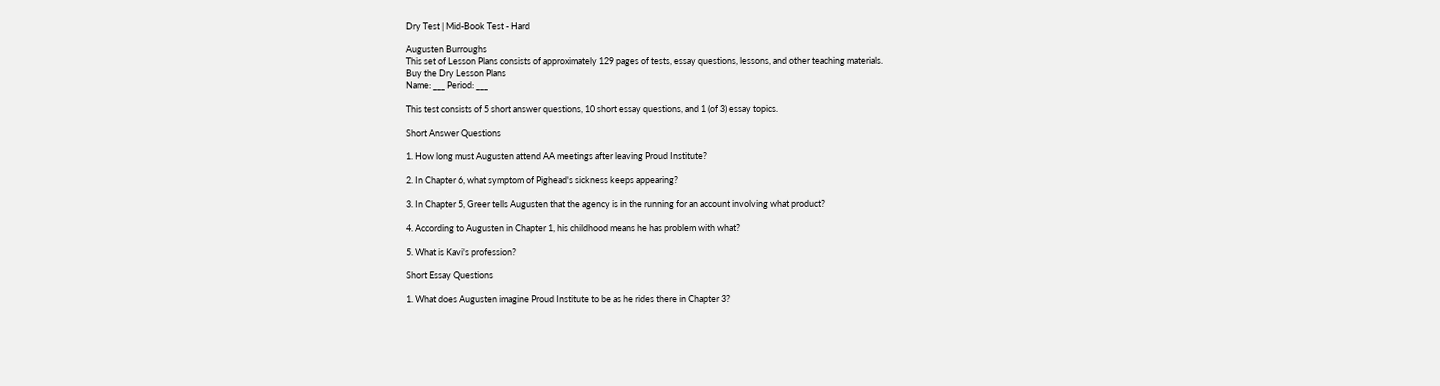Dry Test | Mid-Book Test - Hard

Augusten Burroughs
This set of Lesson Plans consists of approximately 129 pages of tests, essay questions, lessons, and other teaching materials.
Buy the Dry Lesson Plans
Name: ___ Period: ___

This test consists of 5 short answer questions, 10 short essay questions, and 1 (of 3) essay topics.

Short Answer Questions

1. How long must Augusten attend AA meetings after leaving Proud Institute?

2. In Chapter 6, what symptom of Pighead's sickness keeps appearing?

3. In Chapter 5, Greer tells Augusten that the agency is in the running for an account involving what product?

4. According to Augusten in Chapter 1, his childhood means he has problem with what?

5. What is Kavi's profession?

Short Essay Questions

1. What does Augusten imagine Proud Institute to be as he rides there in Chapter 3?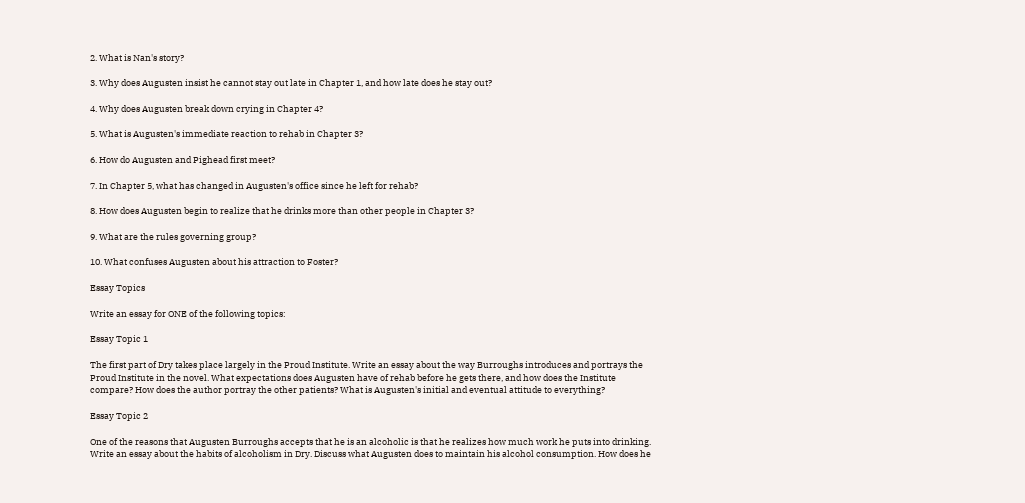2. What is Nan's story?

3. Why does Augusten insist he cannot stay out late in Chapter 1, and how late does he stay out?

4. Why does Augusten break down crying in Chapter 4?

5. What is Augusten's immediate reaction to rehab in Chapter 3?

6. How do Augusten and Pighead first meet?

7. In Chapter 5, what has changed in Augusten's office since he left for rehab?

8. How does Augusten begin to realize that he drinks more than other people in Chapter 3?

9. What are the rules governing group?

10. What confuses Augusten about his attraction to Foster?

Essay Topics

Write an essay for ONE of the following topics:

Essay Topic 1

The first part of Dry takes place largely in the Proud Institute. Write an essay about the way Burroughs introduces and portrays the Proud Institute in the novel. What expectations does Augusten have of rehab before he gets there, and how does the Institute compare? How does the author portray the other patients? What is Augusten's initial and eventual attitude to everything?

Essay Topic 2

One of the reasons that Augusten Burroughs accepts that he is an alcoholic is that he realizes how much work he puts into drinking. Write an essay about the habits of alcoholism in Dry. Discuss what Augusten does to maintain his alcohol consumption. How does he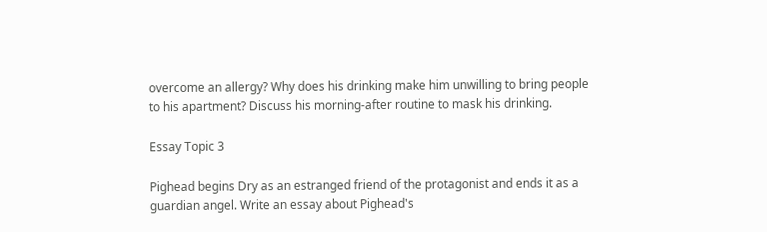overcome an allergy? Why does his drinking make him unwilling to bring people to his apartment? Discuss his morning-after routine to mask his drinking.

Essay Topic 3

Pighead begins Dry as an estranged friend of the protagonist and ends it as a guardian angel. Write an essay about Pighead's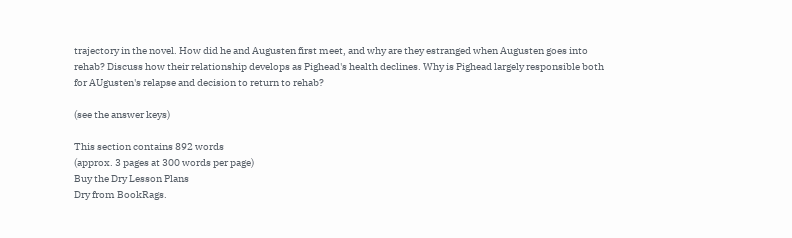trajectory in the novel. How did he and Augusten first meet, and why are they estranged when Augusten goes into rehab? Discuss how their relationship develops as Pighead's health declines. Why is Pighead largely responsible both for AUgusten's relapse and decision to return to rehab?

(see the answer keys)

This section contains 892 words
(approx. 3 pages at 300 words per page)
Buy the Dry Lesson Plans
Dry from BookRags.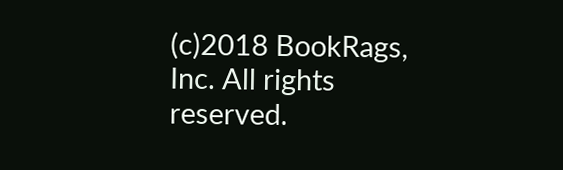(c)2018 BookRags, Inc. All rights reserved.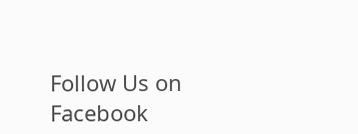Follow Us on Facebook